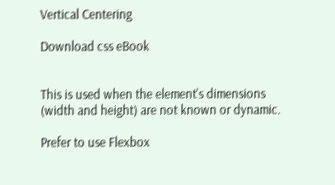Vertical Centering

Download css eBook


This is used when the element's dimensions (width and height) are not known or dynamic.

Prefer to use Flexbox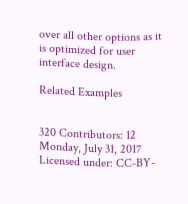over all other options as it is optimized for user interface design.

Related Examples


320 Contributors: 12
Monday, July 31, 2017
Licensed under: CC-BY-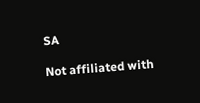SA

Not affiliated with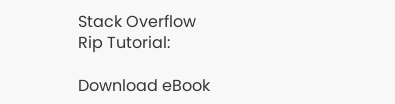Stack Overflow
Rip Tutorial:

Download eBook